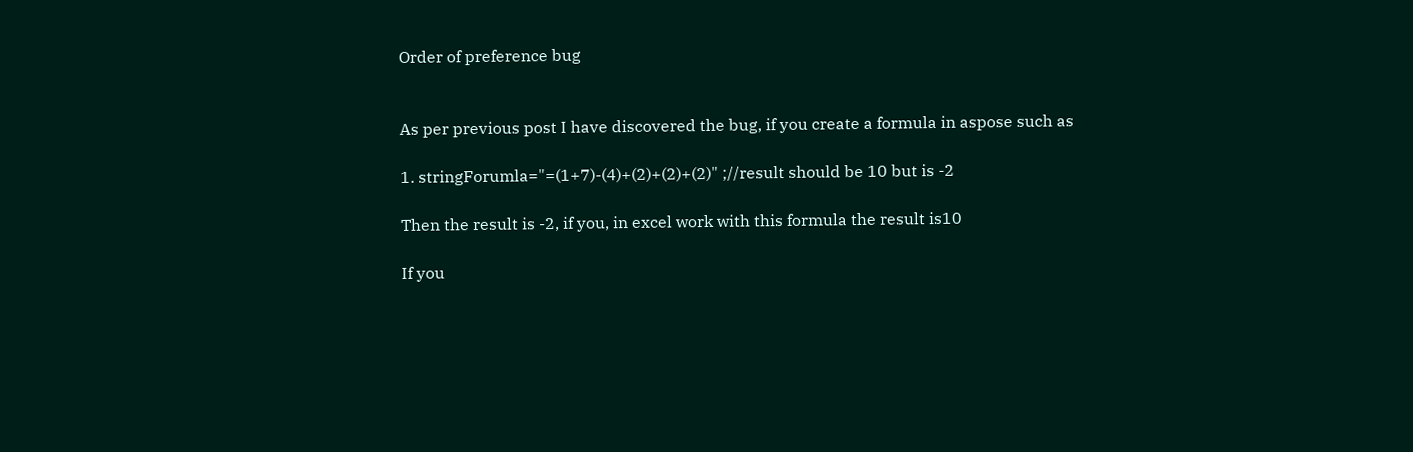Order of preference bug


As per previous post I have discovered the bug, if you create a formula in aspose such as

1. stringForumla="=(1+7)-(4)+(2)+(2)+(2)" ;//result should be 10 but is -2

Then the result is -2, if you, in excel work with this formula the result is10

If you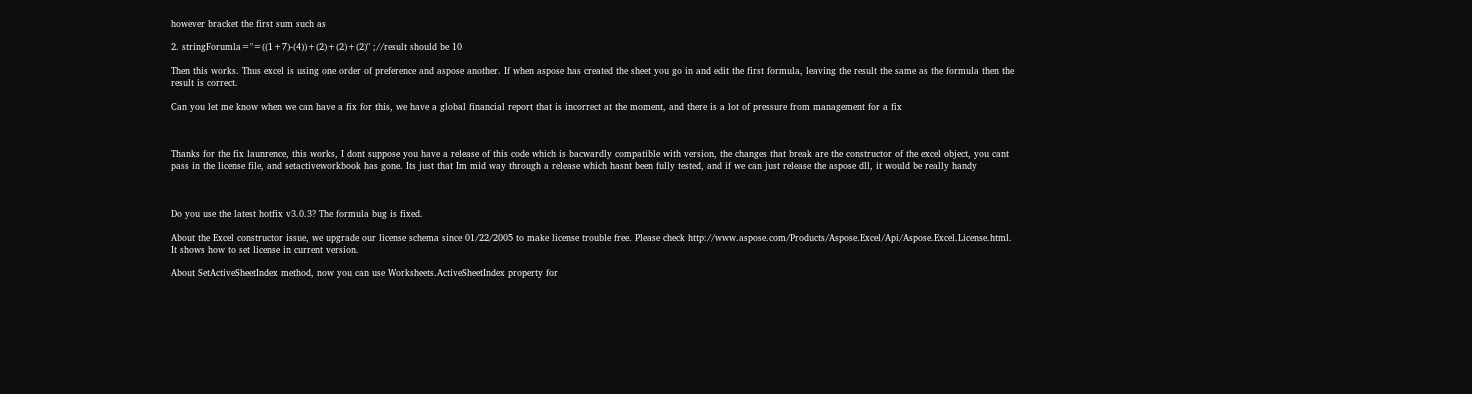however bracket the first sum such as

2. stringForumla="=((1+7)-(4))+(2)+(2)+(2)" ;//result should be 10

Then this works. Thus excel is using one order of preference and aspose another. If when aspose has created the sheet you go in and edit the first formula, leaving the result the same as the formula then the result is correct.

Can you let me know when we can have a fix for this, we have a global financial report that is incorrect at the moment, and there is a lot of pressure from management for a fix



Thanks for the fix launrence, this works, I dont suppose you have a release of this code which is bacwardly compatible with version, the changes that break are the constructor of the excel object, you cant pass in the license file, and setactiveworkbook has gone. Its just that Im mid way through a release which hasnt been fully tested, and if we can just release the aspose dll, it would be really handy



Do you use the latest hotfix v3.0.3? The formula bug is fixed.

About the Excel constructor issue, we upgrade our license schema since 01/22/2005 to make license trouble free. Please check http://www.aspose.com/Products/Aspose.Excel/Api/Aspose.Excel.License.html. It shows how to set license in current version.

About SetActiveSheetIndex method, now you can use Worksheets.ActiveSheetIndex property for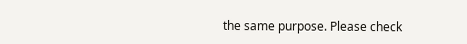the same purpose. Please check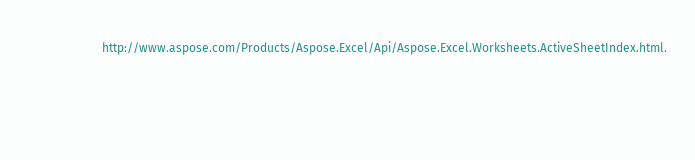http://www.aspose.com/Products/Aspose.Excel/Api/Aspose.Excel.Worksheets.ActiveSheetIndex.html.